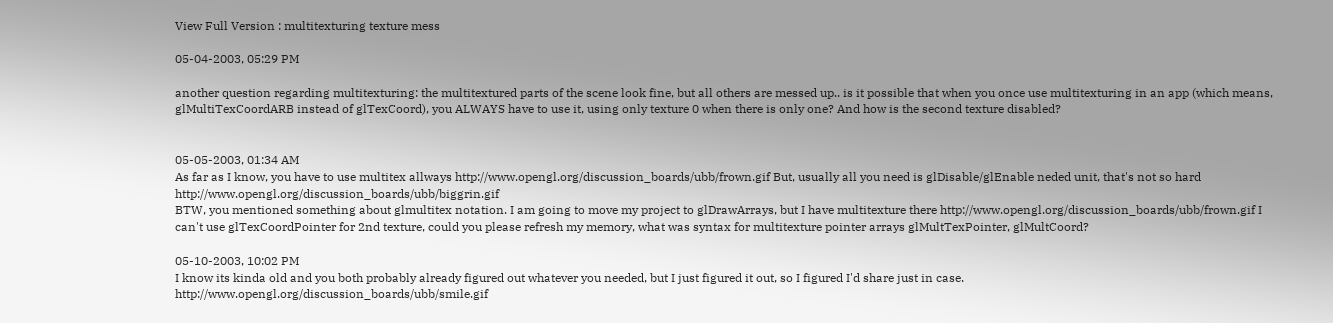View Full Version : multitexturing texture mess

05-04-2003, 05:29 PM

another question regarding multitexturing: the multitextured parts of the scene look fine, but all others are messed up.. is it possible that when you once use multitexturing in an app (which means, glMultiTexCoordARB instead of glTexCoord), you ALWAYS have to use it, using only texture 0 when there is only one? And how is the second texture disabled?


05-05-2003, 01:34 AM
As far as I know, you have to use multitex allways http://www.opengl.org/discussion_boards/ubb/frown.gif But, usually all you need is glDisable/glEnable neded unit, that's not so hard http://www.opengl.org/discussion_boards/ubb/biggrin.gif
BTW, you mentioned something about glmultitex notation. I am going to move my project to glDrawArrays, but I have multitexture there http://www.opengl.org/discussion_boards/ubb/frown.gif I can't use glTexCoordPointer for 2nd texture, could you please refresh my memory, what was syntax for multitexture pointer arrays glMultTexPointer, glMultCoord?

05-10-2003, 10:02 PM
I know its kinda old and you both probably already figured out whatever you needed, but I just figured it out, so I figured I'd share just in case. http://www.opengl.org/discussion_boards/ubb/smile.gif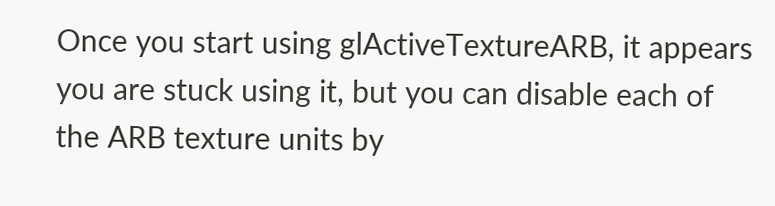Once you start using glActiveTextureARB, it appears you are stuck using it, but you can disable each of the ARB texture units by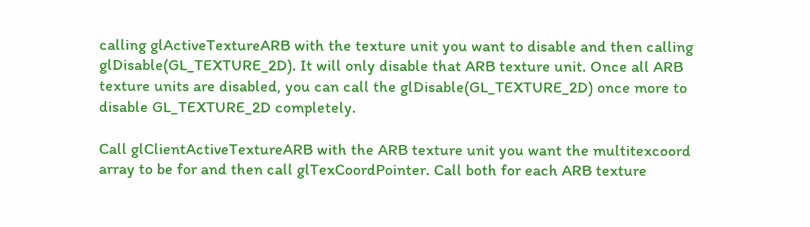calling glActiveTextureARB with the texture unit you want to disable and then calling glDisable(GL_TEXTURE_2D). It will only disable that ARB texture unit. Once all ARB texture units are disabled, you can call the glDisable(GL_TEXTURE_2D) once more to disable GL_TEXTURE_2D completely.

Call glClientActiveTextureARB with the ARB texture unit you want the multitexcoord array to be for and then call glTexCoordPointer. Call both for each ARB texture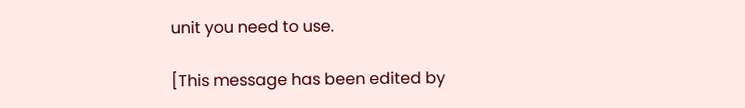unit you need to use.

[This message has been edited by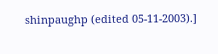shinpaughp (edited 05-11-2003).]